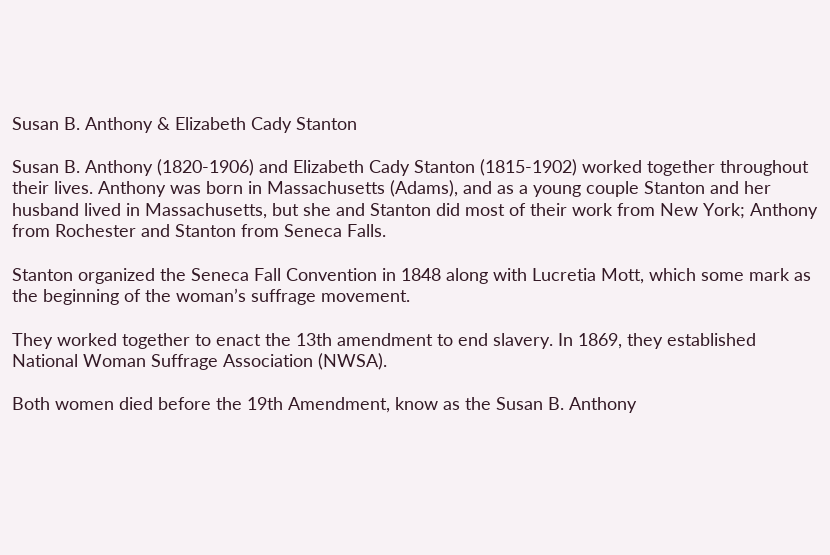Susan B. Anthony & Elizabeth Cady Stanton

Susan B. Anthony (1820-1906) and Elizabeth Cady Stanton (1815-1902) worked together throughout their lives. Anthony was born in Massachusetts (Adams), and as a young couple Stanton and her husband lived in Massachusetts, but she and Stanton did most of their work from New York; Anthony from Rochester and Stanton from Seneca Falls.

Stanton organized the Seneca Fall Convention in 1848 along with Lucretia Mott, which some mark as the beginning of the woman’s suffrage movement.

They worked together to enact the 13th amendment to end slavery. In 1869, they established National Woman Suffrage Association (NWSA).

Both women died before the 19th Amendment, know as the Susan B. Anthony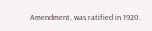Amendment, was ratified in 1920.